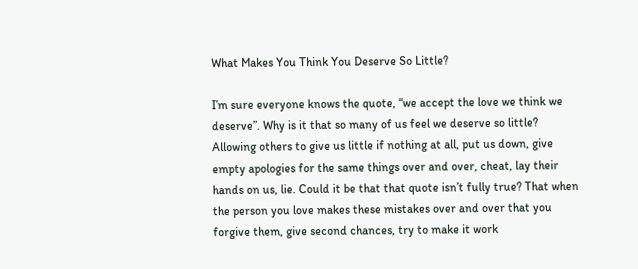What Makes You Think You Deserve So Little?

I’m sure everyone knows the quote, “we accept the love we think we deserve”. Why is it that so many of us feel we deserve so little? Allowing others to give us little if nothing at all, put us down, give empty apologies for the same things over and over, cheat, lay their hands on us, lie. Could it be that that quote isn’t fully true? That when the person you love makes these mistakes over and over that you forgive them, give second chances, try to make it work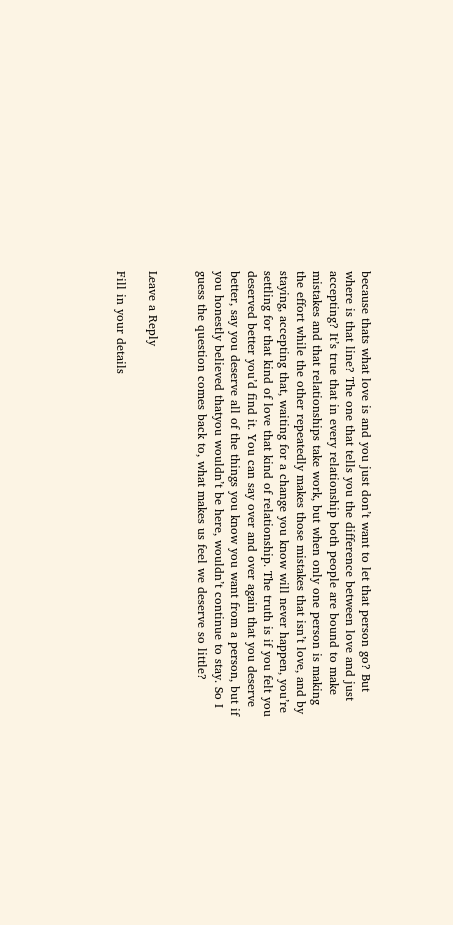because thats what love is and you just don’t want to let that person go? But where is that line? The one that tells you the difference between love and just accepting? It’s true that in every relationship both people are bound to make mistakes and that relationships take work, but when only one person is making the effort while the other repeatedly makes those mistakes that isn’t love, and by staying, accepting that, waiting for a change you know will never happen, you’re settling for that kind of love that kind of relationship. The truth is if you felt you deserved better you’d find it. You can say over and over again that you deserve better, say you deserve all of the things you know you want from a person, but if you honestly believed thatyou wouldn’t be here, wouldn’t continue to stay. So I guess the question comes back to, what makes us feel we deserve so little?


Leave a Reply

Fill in your details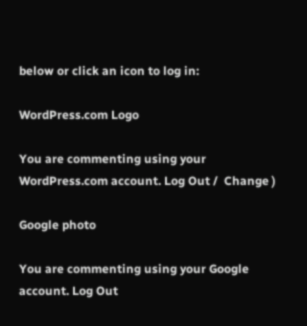below or click an icon to log in:

WordPress.com Logo

You are commenting using your WordPress.com account. Log Out /  Change )

Google photo

You are commenting using your Google account. Log Out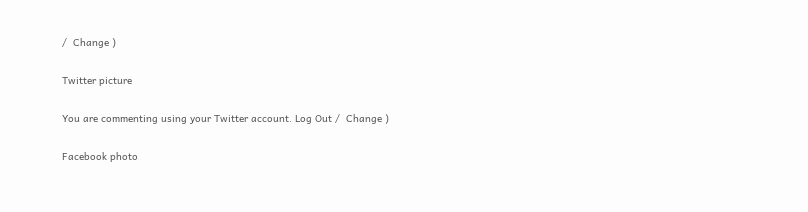/  Change )

Twitter picture

You are commenting using your Twitter account. Log Out /  Change )

Facebook photo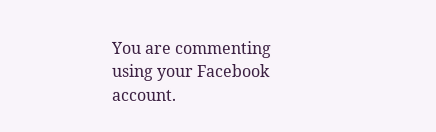You are commenting using your Facebook account.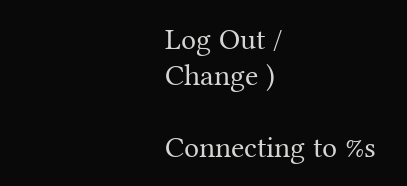Log Out /  Change )

Connecting to %s